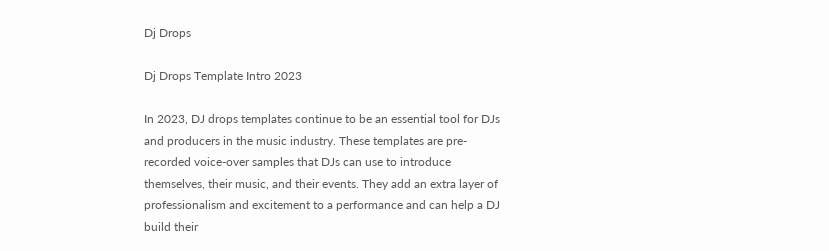Dj Drops

Dj Drops Template Intro 2023

In 2023, DJ drops templates continue to be an essential tool for DJs and producers in the music industry. These templates are pre-recorded voice-over samples that DJs can use to introduce themselves, their music, and their events. They add an extra layer of professionalism and excitement to a performance and can help a DJ build their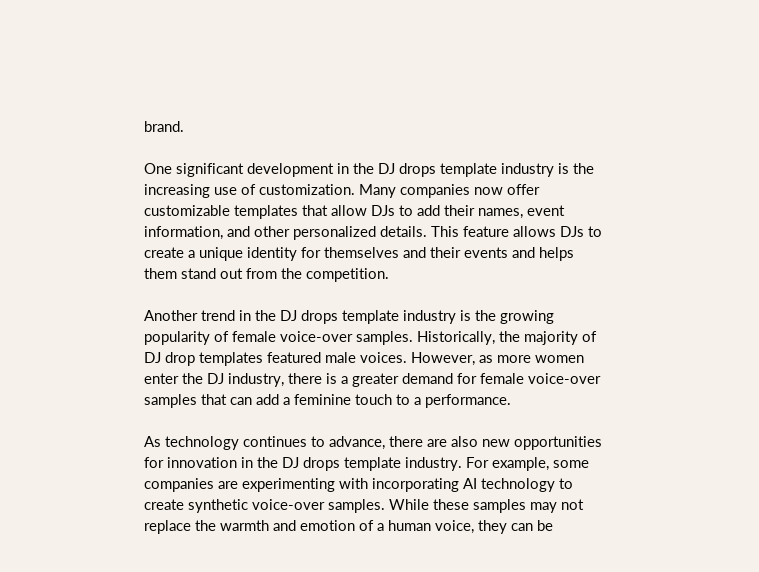brand.

One significant development in the DJ drops template industry is the increasing use of customization. Many companies now offer customizable templates that allow DJs to add their names, event information, and other personalized details. This feature allows DJs to create a unique identity for themselves and their events and helps them stand out from the competition.

Another trend in the DJ drops template industry is the growing popularity of female voice-over samples. Historically, the majority of DJ drop templates featured male voices. However, as more women enter the DJ industry, there is a greater demand for female voice-over samples that can add a feminine touch to a performance.

As technology continues to advance, there are also new opportunities for innovation in the DJ drops template industry. For example, some companies are experimenting with incorporating AI technology to create synthetic voice-over samples. While these samples may not replace the warmth and emotion of a human voice, they can be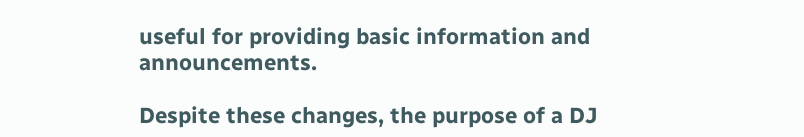useful for providing basic information and announcements.

Despite these changes, the purpose of a DJ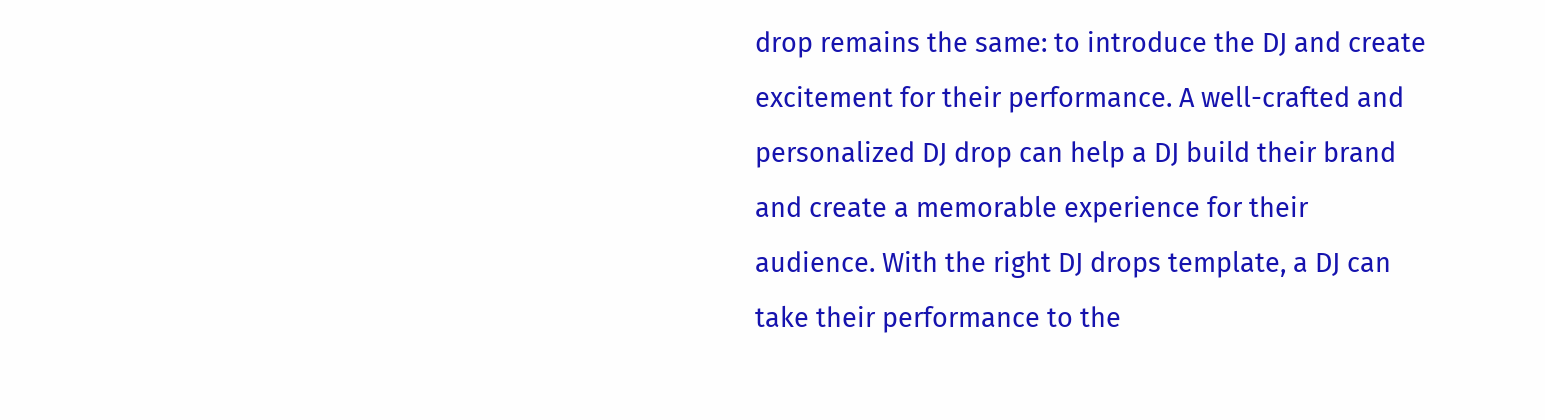drop remains the same: to introduce the DJ and create excitement for their performance. A well-crafted and personalized DJ drop can help a DJ build their brand and create a memorable experience for their audience. With the right DJ drops template, a DJ can take their performance to the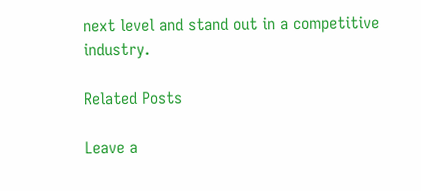next level and stand out in a competitive industry.

Related Posts

Leave a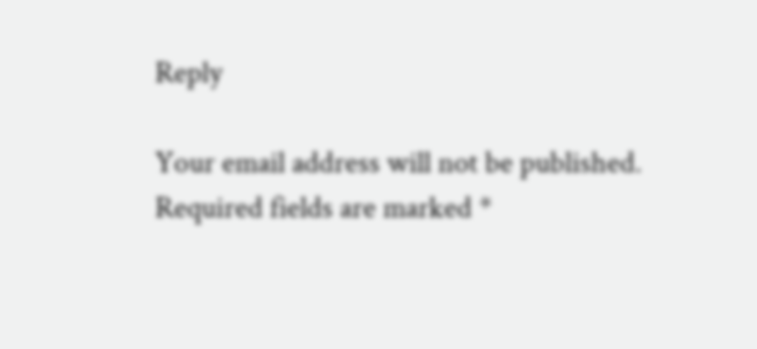Reply

Your email address will not be published. Required fields are marked *